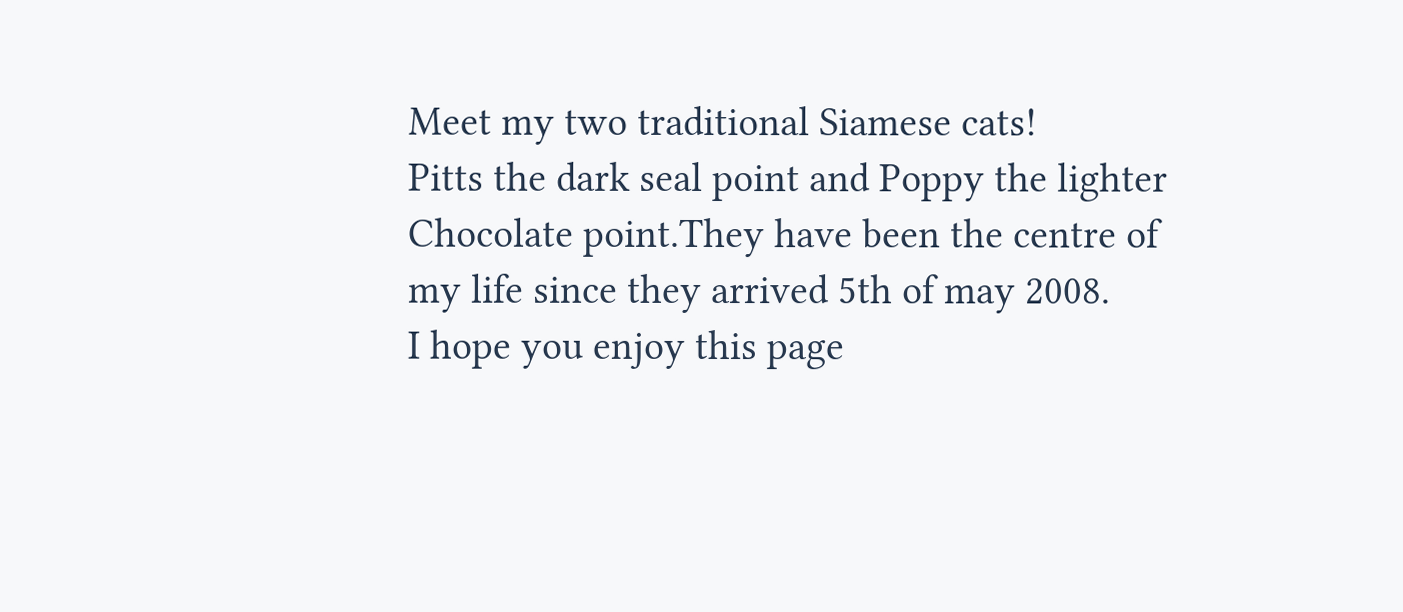Meet my two traditional Siamese cats!
Pitts the dark seal point and Poppy the lighter
Chocolate point.They have been the centre of
my life since they arrived 5th of may 2008.
I hope you enjoy this page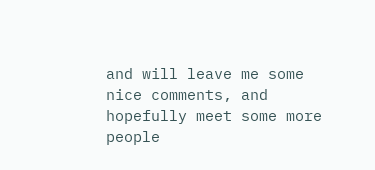and will leave me some
nice comments, and hopefully meet some more
people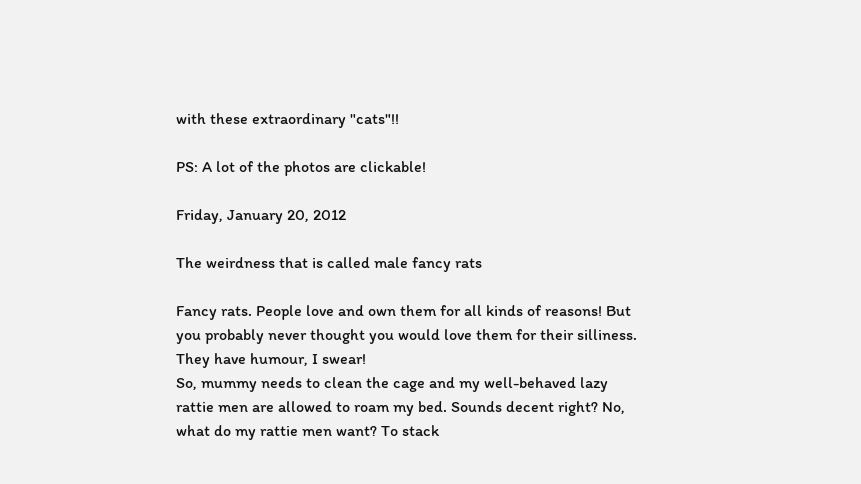with these extraordinary "cats"!!

PS: A lot of the photos are clickable!

Friday, January 20, 2012

The weirdness that is called male fancy rats

Fancy rats. People love and own them for all kinds of reasons! But you probably never thought you would love them for their silliness. They have humour, I swear!
So, mummy needs to clean the cage and my well-behaved lazy rattie men are allowed to roam my bed. Sounds decent right? No, what do my rattie men want? To stack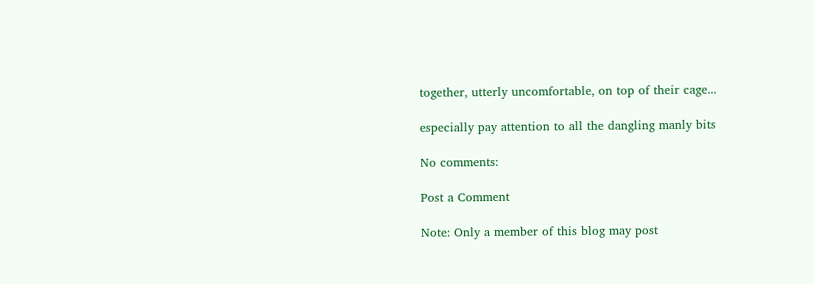together, utterly uncomfortable, on top of their cage...

especially pay attention to all the dangling manly bits

No comments:

Post a Comment

Note: Only a member of this blog may post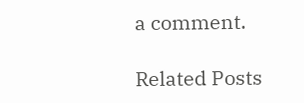a comment.

Related Posts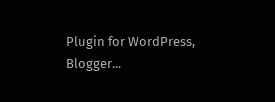Plugin for WordPress, Blogger...